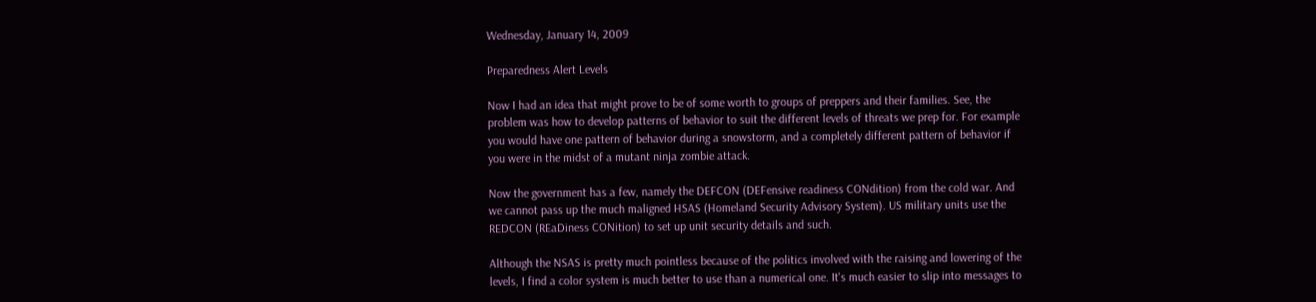Wednesday, January 14, 2009

Preparedness Alert Levels

Now I had an idea that might prove to be of some worth to groups of preppers and their families. See, the problem was how to develop patterns of behavior to suit the different levels of threats we prep for. For example you would have one pattern of behavior during a snowstorm, and a completely different pattern of behavior if you were in the midst of a mutant ninja zombie attack.

Now the government has a few, namely the DEFCON (DEFensive readiness CONdition) from the cold war. And we cannot pass up the much maligned HSAS (Homeland Security Advisory System). US military units use the REDCON (REaDiness CONition) to set up unit security details and such.

Although the NSAS is pretty much pointless because of the politics involved with the raising and lowering of the levels, I find a color system is much better to use than a numerical one. It's much easier to slip into messages to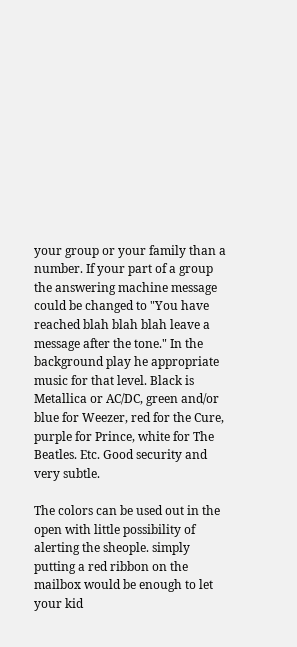your group or your family than a number. If your part of a group the answering machine message could be changed to "You have reached blah blah blah leave a message after the tone." In the background play he appropriate music for that level. Black is Metallica or AC/DC, green and/or blue for Weezer, red for the Cure, purple for Prince, white for The Beatles. Etc. Good security and very subtle.

The colors can be used out in the open with little possibility of alerting the sheople. simply putting a red ribbon on the mailbox would be enough to let your kid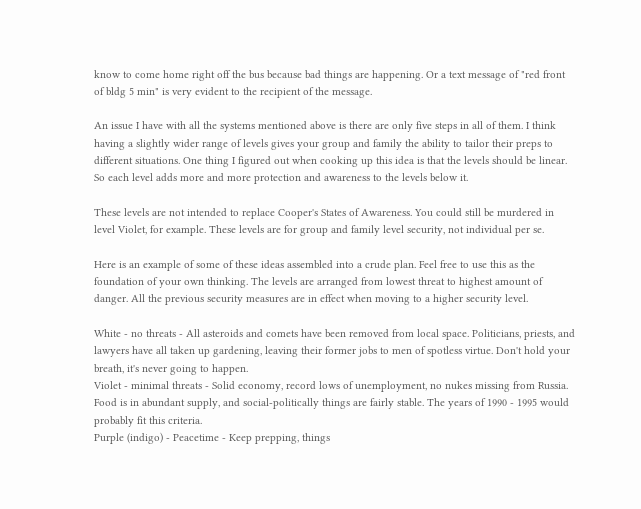know to come home right off the bus because bad things are happening. Or a text message of "red front of bldg 5 min" is very evident to the recipient of the message.

An issue I have with all the systems mentioned above is there are only five steps in all of them. I think having a slightly wider range of levels gives your group and family the ability to tailor their preps to different situations. One thing I figured out when cooking up this idea is that the levels should be linear. So each level adds more and more protection and awareness to the levels below it.

These levels are not intended to replace Cooper's States of Awareness. You could still be murdered in level Violet, for example. These levels are for group and family level security, not individual per se.

Here is an example of some of these ideas assembled into a crude plan. Feel free to use this as the foundation of your own thinking. The levels are arranged from lowest threat to highest amount of danger. All the previous security measures are in effect when moving to a higher security level.

White - no threats - All asteroids and comets have been removed from local space. Politicians, priests, and lawyers have all taken up gardening, leaving their former jobs to men of spotless virtue. Don't hold your breath, it's never going to happen.
Violet - minimal threats - Solid economy, record lows of unemployment, no nukes missing from Russia. Food is in abundant supply, and social-politically things are fairly stable. The years of 1990 - 1995 would probably fit this criteria.
Purple (indigo) - Peacetime - Keep prepping, things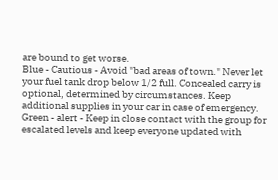are bound to get worse.
Blue - Cautious - Avoid "bad areas of town." Never let your fuel tank drop below 1/2 full. Concealed carry is optional, determined by circumstances. Keep additional supplies in your car in case of emergency.
Green - alert - Keep in close contact with the group for escalated levels and keep everyone updated with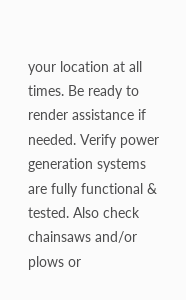your location at all times. Be ready to render assistance if needed. Verify power generation systems are fully functional & tested. Also check chainsaws and/or plows or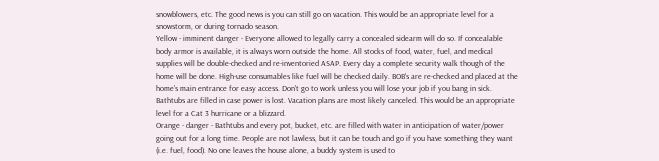snowblowers, etc. The good news is you can still go on vacation. This would be an appropriate level for a snowstorm, or during tornado season.
Yellow - imminent danger - Everyone allowed to legally carry a concealed sidearm will do so. If concealable body armor is available, it is always worn outside the home. All stocks of food, water, fuel, and medical supplies will be double-checked and re-inventoried ASAP. Every day a complete security walk though of the home will be done. High-use consumables like fuel will be checked daily. BOB's are re-checked and placed at the home's main entrance for easy access. Don't go to work unless you will lose your job if you bang in sick. Bathtubs are filled in case power is lost. Vacation plans are most likely canceled. This would be an appropriate level for a Cat 3 hurricane or a blizzard.
Orange - danger - Bathtubs and every pot, bucket, etc. are filled with water in anticipation of water/power going out for a long time. People are not lawless, but it can be touch and go if you have something they want (i.e. fuel, food). No one leaves the house alone, a buddy system is used to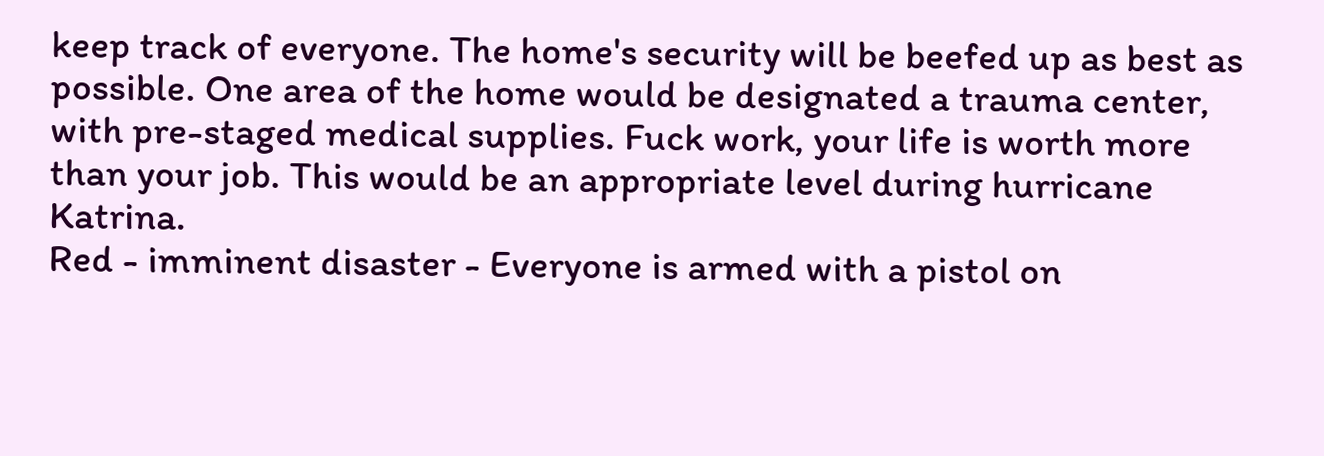keep track of everyone. The home's security will be beefed up as best as possible. One area of the home would be designated a trauma center, with pre-staged medical supplies. Fuck work, your life is worth more than your job. This would be an appropriate level during hurricane Katrina.
Red - imminent disaster - Everyone is armed with a pistol on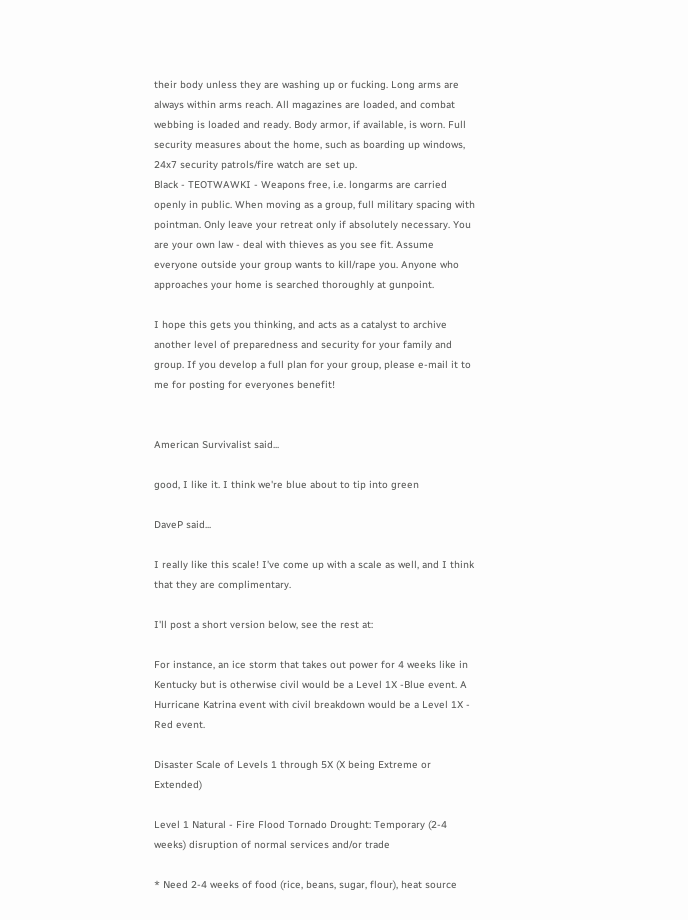their body unless they are washing up or fucking. Long arms are always within arms reach. All magazines are loaded, and combat webbing is loaded and ready. Body armor, if available, is worn. Full security measures about the home, such as boarding up windows, 24x7 security patrols/fire watch are set up.
Black - TEOTWAWKI - Weapons free, i.e. longarms are carried openly in public. When moving as a group, full military spacing with pointman. Only leave your retreat only if absolutely necessary. You are your own law - deal with thieves as you see fit. Assume everyone outside your group wants to kill/rape you. Anyone who approaches your home is searched thoroughly at gunpoint.

I hope this gets you thinking, and acts as a catalyst to archive another level of preparedness and security for your family and group. If you develop a full plan for your group, please e-mail it to me for posting for everyones benefit!


American Survivalist said...

good, I like it. I think we're blue about to tip into green

DaveP said...

I really like this scale! I've come up with a scale as well, and I think that they are complimentary.

I'll post a short version below, see the rest at:

For instance, an ice storm that takes out power for 4 weeks like in Kentucky but is otherwise civil would be a Level 1X -Blue event. A Hurricane Katrina event with civil breakdown would be a Level 1X - Red event.

Disaster Scale of Levels 1 through 5X (X being Extreme or Extended)

Level 1 Natural - Fire Flood Tornado Drought: Temporary (2-4 weeks) disruption of normal services and/or trade

* Need 2-4 weeks of food (rice, beans, sugar, flour), heat source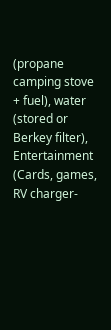(propane camping stove + fuel), water (stored or Berkey filter), Entertainment (Cards, games, RV charger-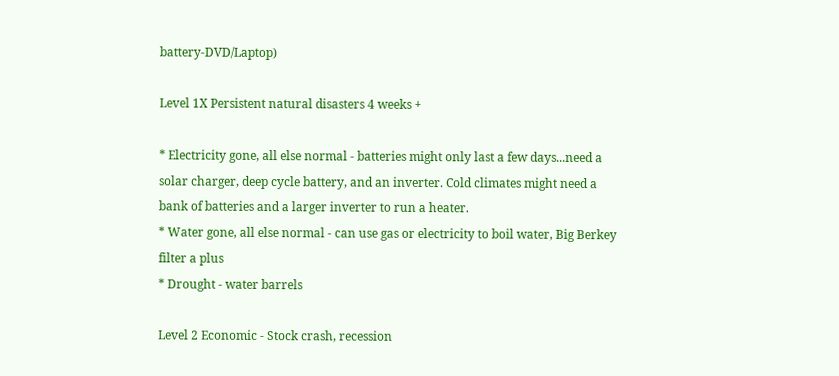battery-DVD/Laptop)

Level 1X Persistent natural disasters 4 weeks +

* Electricity gone, all else normal - batteries might only last a few days...need a solar charger, deep cycle battery, and an inverter. Cold climates might need a bank of batteries and a larger inverter to run a heater.
* Water gone, all else normal - can use gas or electricity to boil water, Big Berkey filter a plus
* Drought - water barrels

Level 2 Economic - Stock crash, recession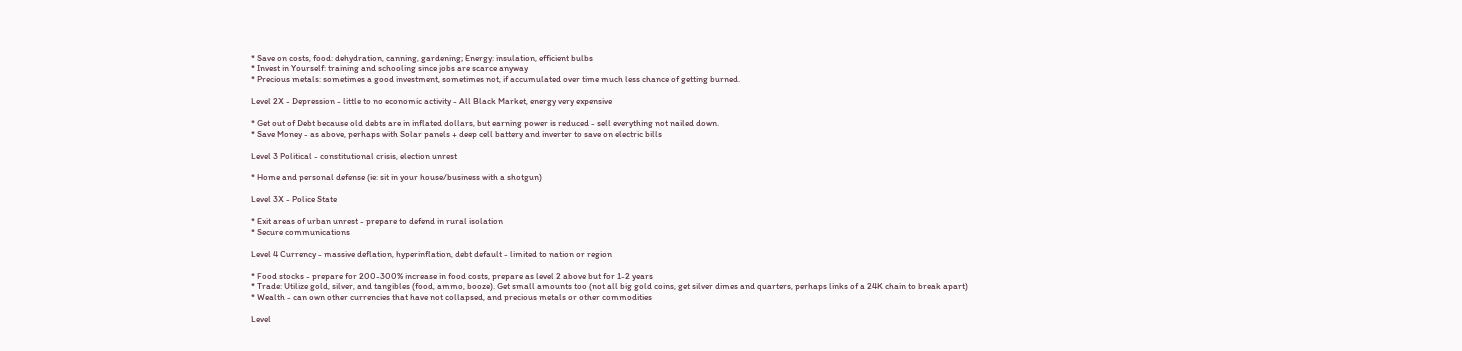* Save on costs, food: dehydration, canning, gardening; Energy: insulation, efficient bulbs
* Invest in Yourself: training and schooling since jobs are scarce anyway
* Precious metals: sometimes a good investment, sometimes not, if accumulated over time much less chance of getting burned.

Level 2X - Depression - little to no economic activity - All Black Market, energy very expensive

* Get out of Debt because old debts are in inflated dollars, but earning power is reduced - sell everything not nailed down.
* Save Money - as above, perhaps with Solar panels + deep cell battery and inverter to save on electric bills

Level 3 Political - constitutional crisis, election unrest

* Home and personal defense (ie: sit in your house/business with a shotgun)

Level 3X - Police State

* Exit areas of urban unrest - prepare to defend in rural isolation
* Secure communications

Level 4 Currency - massive deflation, hyperinflation, debt default - limited to nation or region

* Food stocks - prepare for 200-300% increase in food costs, prepare as level 2 above but for 1-2 years
* Trade: Utilize gold, silver, and tangibles (food, ammo, booze). Get small amounts too (not all big gold coins, get silver dimes and quarters, perhaps links of a 24K chain to break apart)
* Wealth - can own other currencies that have not collapsed, and precious metals or other commodities

Level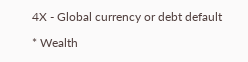4X - Global currency or debt default

* Wealth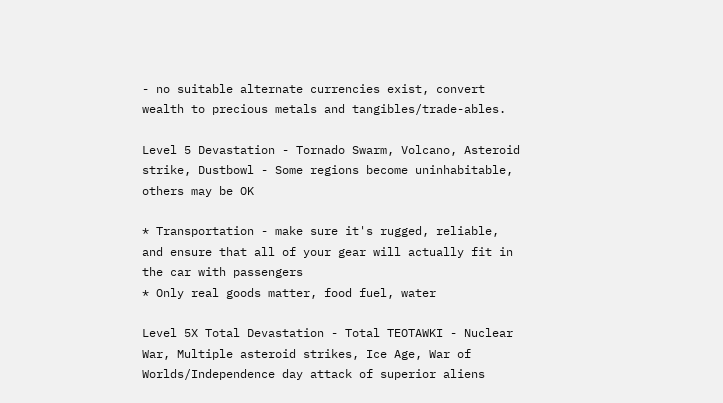- no suitable alternate currencies exist, convert wealth to precious metals and tangibles/trade-ables.

Level 5 Devastation - Tornado Swarm, Volcano, Asteroid strike, Dustbowl - Some regions become uninhabitable, others may be OK

* Transportation - make sure it's rugged, reliable, and ensure that all of your gear will actually fit in the car with passengers
* Only real goods matter, food fuel, water

Level 5X Total Devastation - Total TEOTAWKI - Nuclear War, Multiple asteroid strikes, Ice Age, War of Worlds/Independence day attack of superior aliens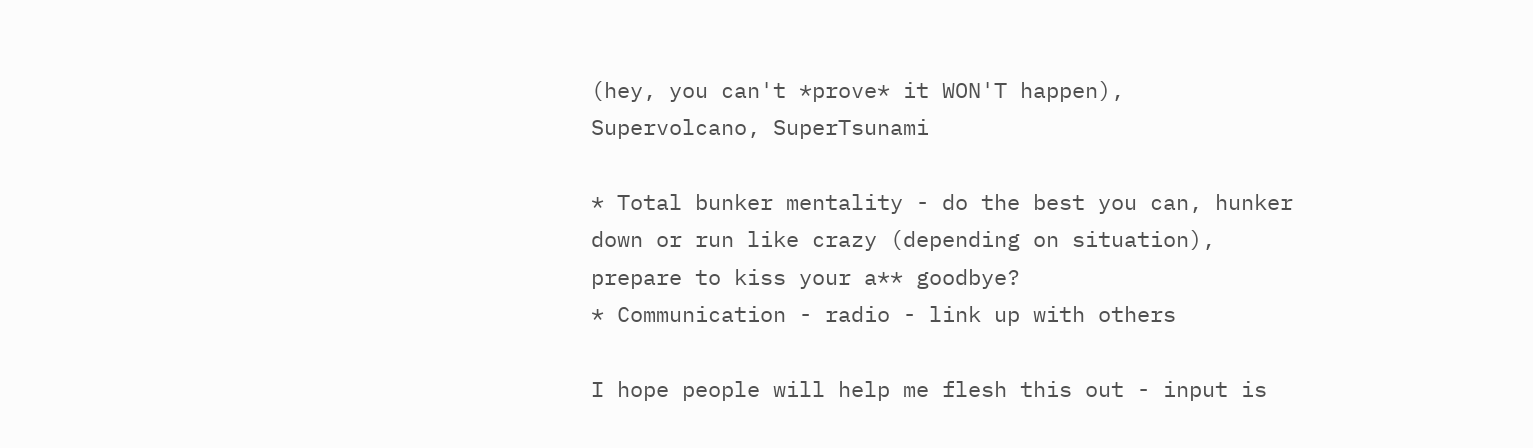(hey, you can't *prove* it WON'T happen), Supervolcano, SuperTsunami

* Total bunker mentality - do the best you can, hunker down or run like crazy (depending on situation), prepare to kiss your a** goodbye?
* Communication - radio - link up with others

I hope people will help me flesh this out - input is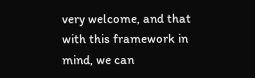very welcome, and that with this framework in mind, we can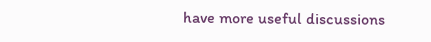have more useful discussions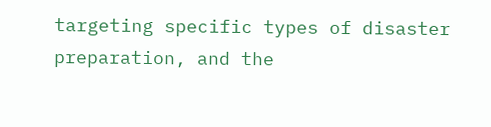targeting specific types of disaster preparation, and the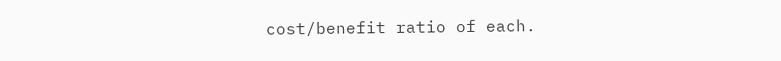cost/benefit ratio of each.